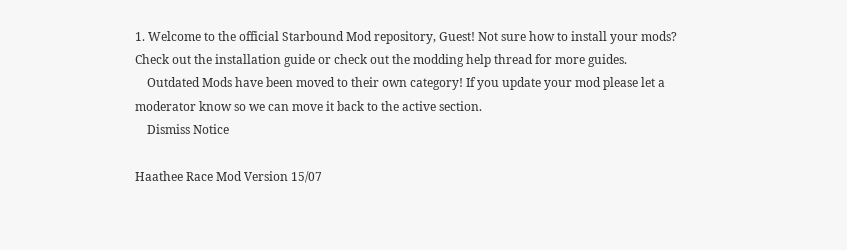1. Welcome to the official Starbound Mod repository, Guest! Not sure how to install your mods? Check out the installation guide or check out the modding help thread for more guides.
    Outdated Mods have been moved to their own category! If you update your mod please let a moderator know so we can move it back to the active section.
    Dismiss Notice

Haathee Race Mod Version 15/07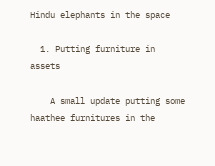Hindu elephants in the space

  1. Putting furniture in assets

    A small update putting some haathee furnitures in the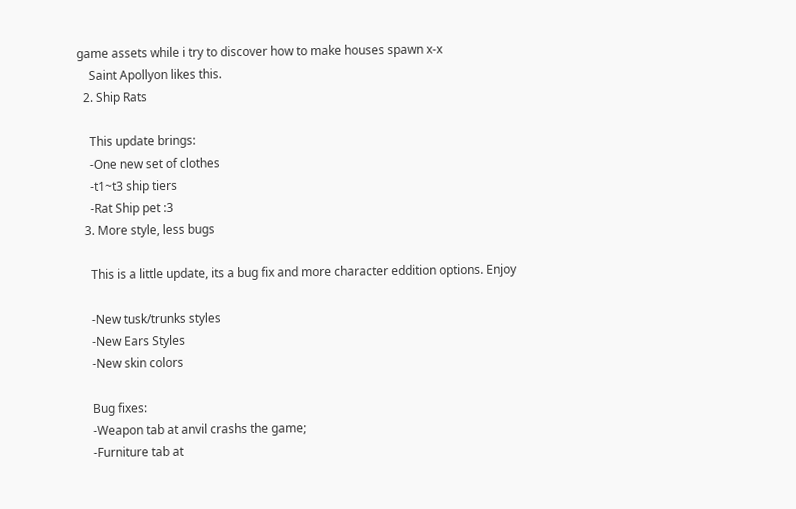game assets while i try to discover how to make houses spawn x-x
    Saint Apollyon likes this.
  2. Ship Rats

    This update brings:
    -One new set of clothes
    -t1~t3 ship tiers
    -Rat Ship pet :3
  3. More style, less bugs

    This is a little update, its a bug fix and more character eddition options. Enjoy

    -New tusk/trunks styles
    -New Ears Styles
    -New skin colors

    Bug fixes:
    -Weapon tab at anvil crashs the game;
    -Furniture tab at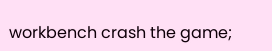workbench crash the game;